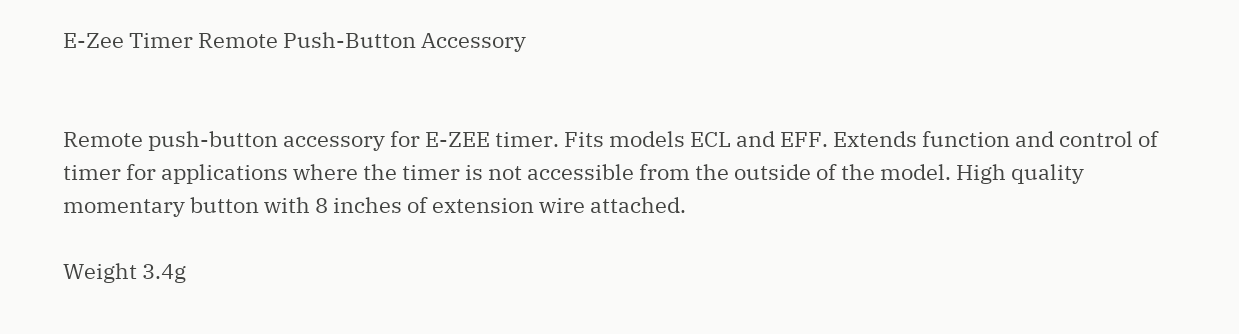E-Zee Timer Remote Push-Button Accessory


Remote push-button accessory for E-ZEE timer. Fits models ECL and EFF. Extends function and control of timer for applications where the timer is not accessible from the outside of the model. High quality momentary button with 8 inches of extension wire attached.

Weight 3.4g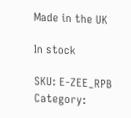Made in the UK

In stock

SKU: E-ZEE_RPB Category: